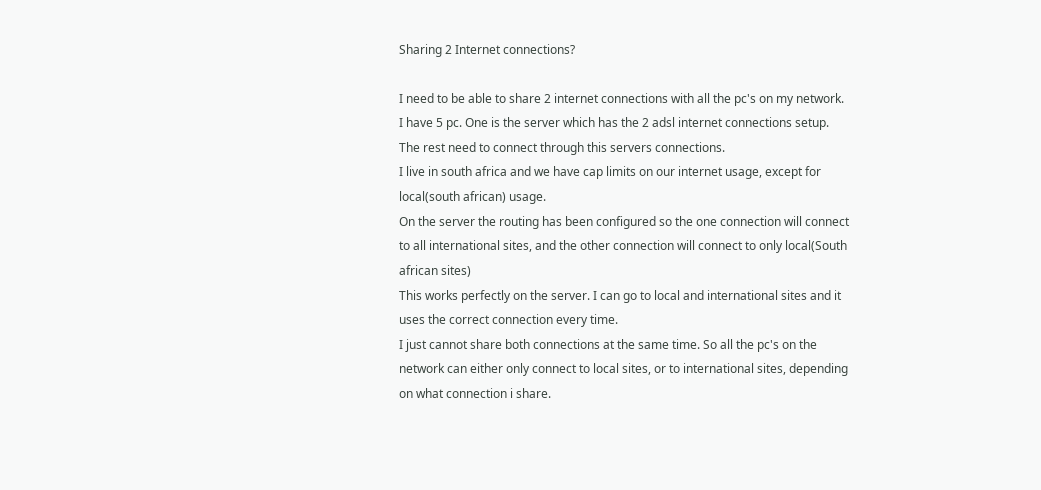Sharing 2 Internet connections?

I need to be able to share 2 internet connections with all the pc's on my network.
I have 5 pc. One is the server which has the 2 adsl internet connections setup.
The rest need to connect through this servers connections.
I live in south africa and we have cap limits on our internet usage, except for local(south african) usage.
On the server the routing has been configured so the one connection will connect to all international sites, and the other connection will connect to only local(South african sites)
This works perfectly on the server. I can go to local and international sites and it uses the correct connection every time.
I just cannot share both connections at the same time. So all the pc's on the network can either only connect to local sites, or to international sites, depending on what connection i share.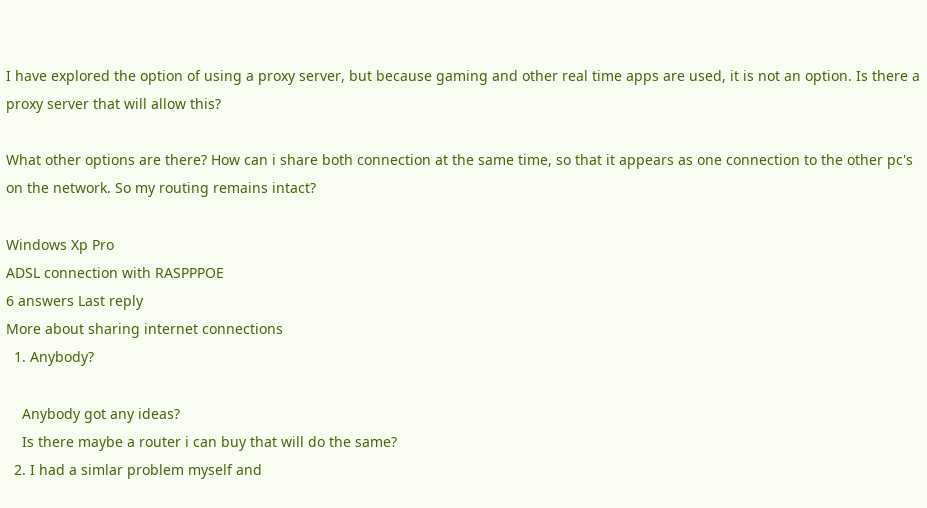I have explored the option of using a proxy server, but because gaming and other real time apps are used, it is not an option. Is there a proxy server that will allow this?

What other options are there? How can i share both connection at the same time, so that it appears as one connection to the other pc's on the network. So my routing remains intact?

Windows Xp Pro
ADSL connection with RASPPPOE
6 answers Last reply
More about sharing internet connections
  1. Anybody?

    Anybody got any ideas?
    Is there maybe a router i can buy that will do the same?
  2. I had a simlar problem myself and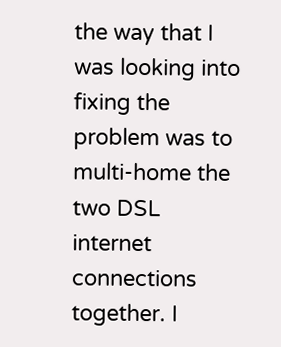the way that I was looking into fixing the problem was to multi-home the two DSL internet connections together. I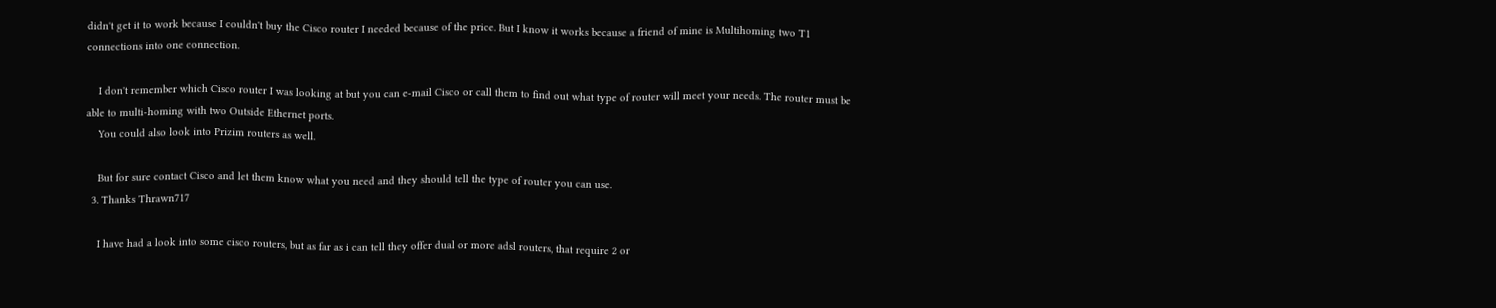didn't get it to work because I couldn't buy the Cisco router I needed because of the price. But I know it works because a friend of mine is Multihoming two T1 connections into one connection.

    I don't remember which Cisco router I was looking at but you can e-mail Cisco or call them to find out what type of router will meet your needs. The router must be able to multi-homing with two Outside Ethernet ports.
    You could also look into Prizim routers as well.

    But for sure contact Cisco and let them know what you need and they should tell the type of router you can use.
  3. Thanks Thrawn717

    I have had a look into some cisco routers, but as far as i can tell they offer dual or more adsl routers, that require 2 or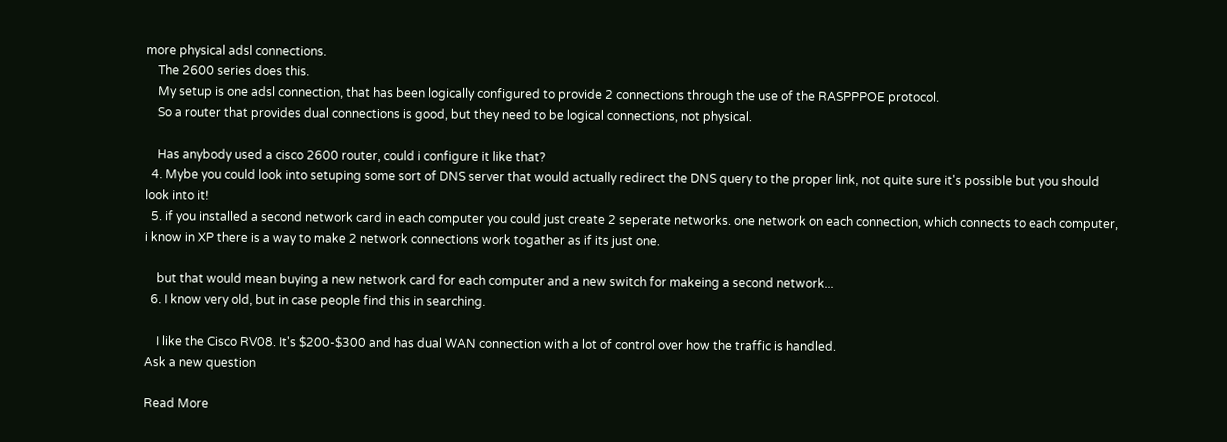more physical adsl connections.
    The 2600 series does this.
    My setup is one adsl connection, that has been logically configured to provide 2 connections through the use of the RASPPPOE protocol.
    So a router that provides dual connections is good, but they need to be logical connections, not physical.

    Has anybody used a cisco 2600 router, could i configure it like that?
  4. Mybe you could look into setuping some sort of DNS server that would actually redirect the DNS query to the proper link, not quite sure it's possible but you should look into it!
  5. if you installed a second network card in each computer you could just create 2 seperate networks. one network on each connection, which connects to each computer, i know in XP there is a way to make 2 network connections work togather as if its just one.

    but that would mean buying a new network card for each computer and a new switch for makeing a second network...
  6. I know very old, but in case people find this in searching.

    I like the Cisco RV08. It's $200-$300 and has dual WAN connection with a lot of control over how the traffic is handled.
Ask a new question

Read More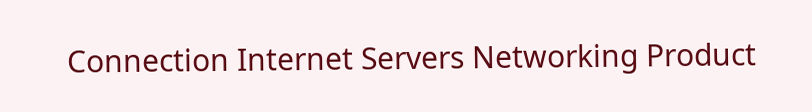Connection Internet Servers Networking Product